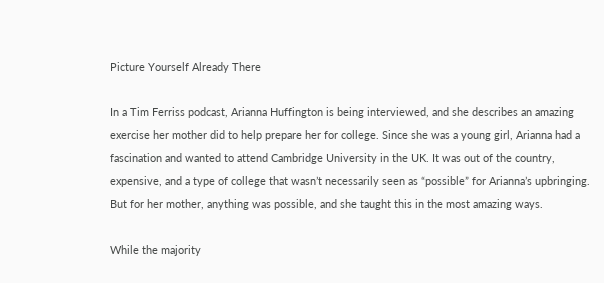Picture Yourself Already There

In a Tim Ferriss podcast, Arianna Huffington is being interviewed, and she describes an amazing exercise her mother did to help prepare her for college. Since she was a young girl, Arianna had a fascination and wanted to attend Cambridge University in the UK. It was out of the country, expensive, and a type of college that wasn’t necessarily seen as “possible” for Arianna’s upbringing. But for her mother, anything was possible, and she taught this in the most amazing ways.

While the majority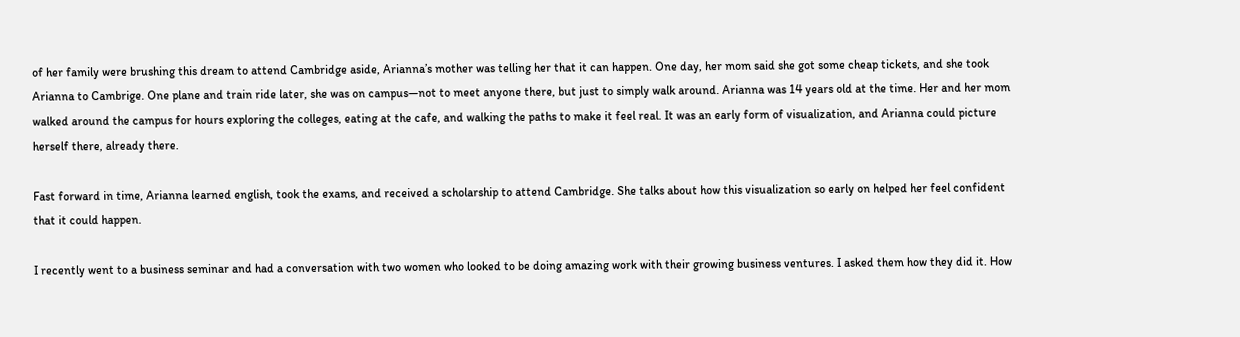of her family were brushing this dream to attend Cambridge aside, Arianna’s mother was telling her that it can happen. One day, her mom said she got some cheap tickets, and she took Arianna to Cambrige. One plane and train ride later, she was on campus—not to meet anyone there, but just to simply walk around. Arianna was 14 years old at the time. Her and her mom walked around the campus for hours exploring the colleges, eating at the cafe, and walking the paths to make it feel real. It was an early form of visualization, and Arianna could picture herself there, already there.

Fast forward in time, Arianna learned english, took the exams, and received a scholarship to attend Cambridge. She talks about how this visualization so early on helped her feel confident that it could happen.

I recently went to a business seminar and had a conversation with two women who looked to be doing amazing work with their growing business ventures. I asked them how they did it. How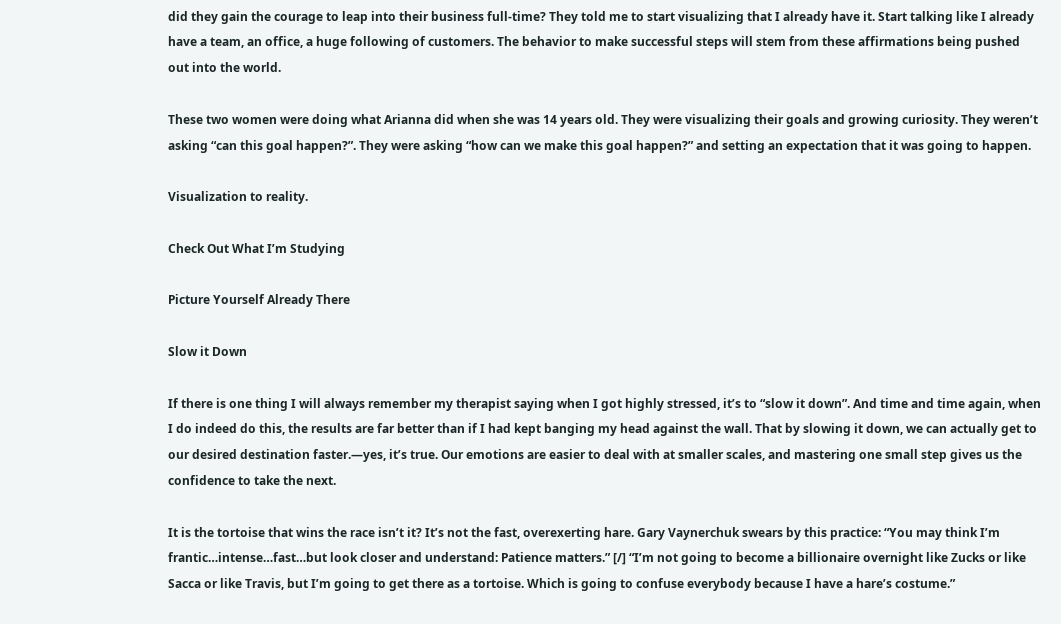did they gain the courage to leap into their business full-time? They told me to start visualizing that I already have it. Start talking like I already have a team, an office, a huge following of customers. The behavior to make successful steps will stem from these affirmations being pushed out into the world.

These two women were doing what Arianna did when she was 14 years old. They were visualizing their goals and growing curiosity. They weren’t asking “can this goal happen?”. They were asking “how can we make this goal happen?” and setting an expectation that it was going to happen.

Visualization to reality.

Check Out What I’m Studying

Picture Yourself Already There

Slow it Down

If there is one thing I will always remember my therapist saying when I got highly stressed, it’s to “slow it down”. And time and time again, when I do indeed do this, the results are far better than if I had kept banging my head against the wall. That by slowing it down, we can actually get to our desired destination faster.—yes, it’s true. Our emotions are easier to deal with at smaller scales, and mastering one small step gives us the confidence to take the next.

It is the tortoise that wins the race isn’t it? It’s not the fast, overexerting hare. Gary Vaynerchuk swears by this practice: “You may think I’m frantic…intense…fast…but look closer and understand: Patience matters.” [/] “I’m not going to become a billionaire overnight like Zucks or like Sacca or like Travis, but I’m going to get there as a tortoise. Which is going to confuse everybody because I have a hare’s costume.”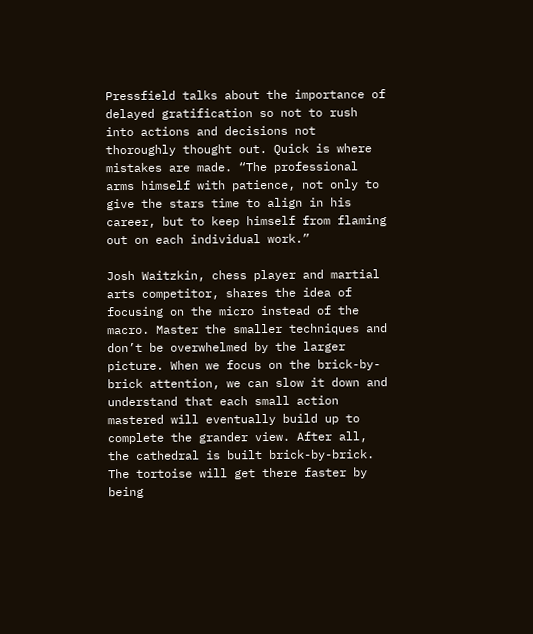Pressfield talks about the importance of delayed gratification so not to rush into actions and decisions not thoroughly thought out. Quick is where mistakes are made. “The professional arms himself with patience, not only to give the stars time to align in his career, but to keep himself from flaming out on each individual work.”

Josh Waitzkin, chess player and martial arts competitor, shares the idea of focusing on the micro instead of the macro. Master the smaller techniques and don’t be overwhelmed by the larger picture. When we focus on the brick-by-brick attention, we can slow it down and understand that each small action mastered will eventually build up to complete the grander view. After all, the cathedral is built brick-by-brick. The tortoise will get there faster by being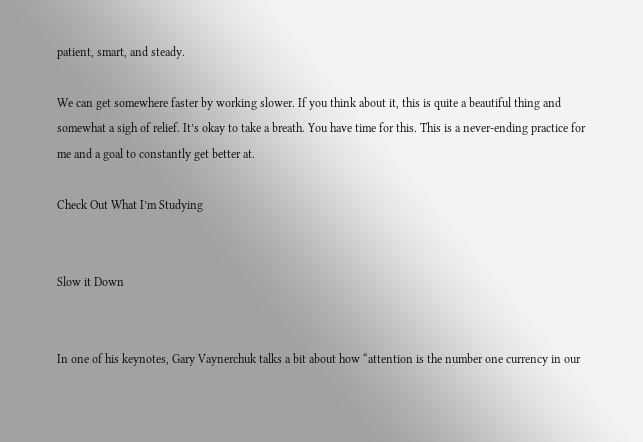patient, smart, and steady.

We can get somewhere faster by working slower. If you think about it, this is quite a beautiful thing and somewhat a sigh of relief. It’s okay to take a breath. You have time for this. This is a never-ending practice for me and a goal to constantly get better at.

Check Out What I’m Studying


Slow it Down


In one of his keynotes, Gary Vaynerchuk talks a bit about how “attention is the number one currency in our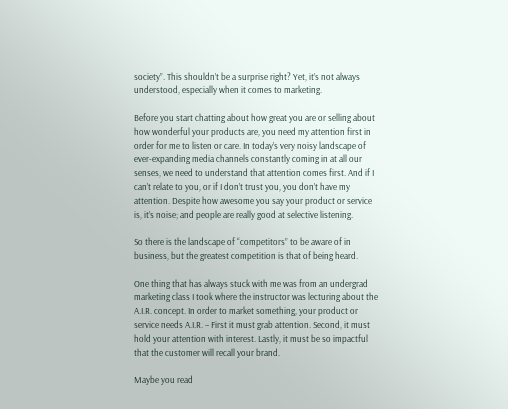society”. This shouldn’t be a surprise right? Yet, it’s not always understood, especially when it comes to marketing.

Before you start chatting about how great you are or selling about how wonderful your products are, you need my attention first in order for me to listen or care. In today’s very noisy landscape of ever-expanding media channels constantly coming in at all our senses, we need to understand that attention comes first. And if I can’t relate to you, or if I don’t trust you, you don’t have my attention. Despite how awesome you say your product or service is, it’s noise; and people are really good at selective listening.

So there is the landscape of “competitors” to be aware of in business, but the greatest competition is that of being heard.

One thing that has always stuck with me was from an undergrad marketing class I took where the instructor was lecturing about the A.I.R. concept. In order to market something, your product or service needs A.I.R. – First it must grab attention. Second, it must hold your attention with interest. Lastly, it must be so impactful that the customer will recall your brand.

Maybe you read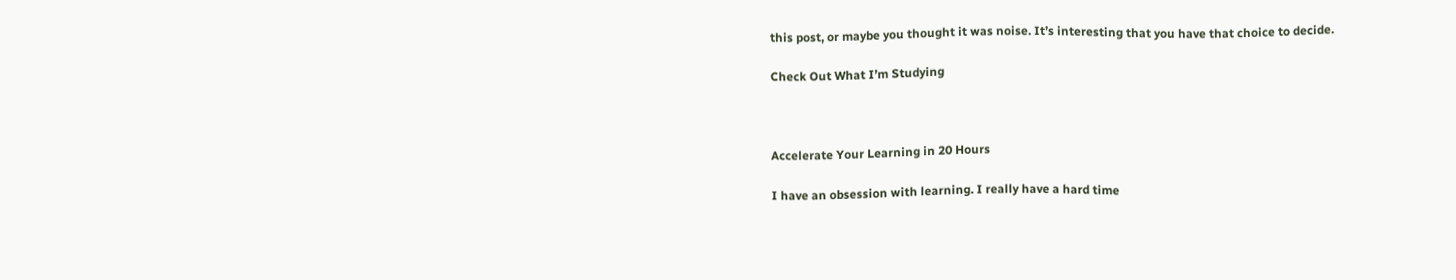this post, or maybe you thought it was noise. It’s interesting that you have that choice to decide.

Check Out What I’m Studying



Accelerate Your Learning in 20 Hours

I have an obsession with learning. I really have a hard time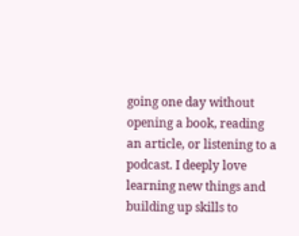going one day without opening a book, reading an article, or listening to a podcast. I deeply love learning new things and building up skills to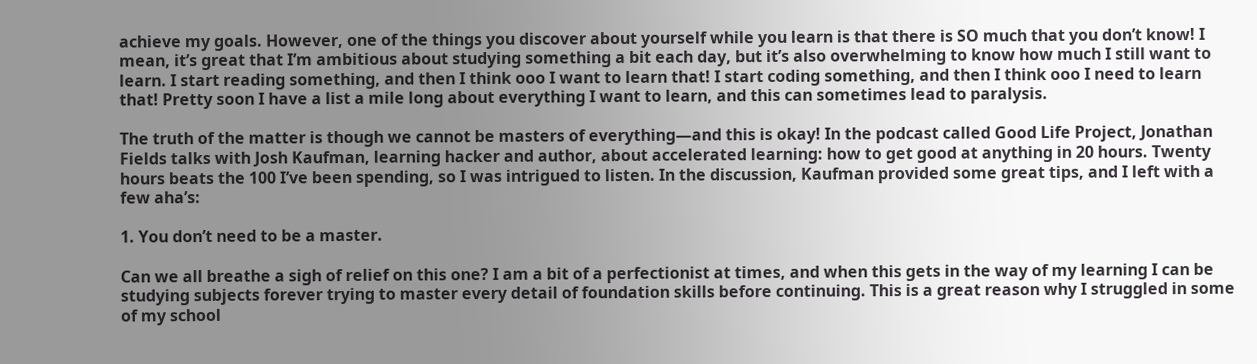achieve my goals. However, one of the things you discover about yourself while you learn is that there is SO much that you don’t know! I mean, it’s great that I’m ambitious about studying something a bit each day, but it’s also overwhelming to know how much I still want to learn. I start reading something, and then I think ooo I want to learn that! I start coding something, and then I think ooo I need to learn that! Pretty soon I have a list a mile long about everything I want to learn, and this can sometimes lead to paralysis.

The truth of the matter is though we cannot be masters of everything—and this is okay! In the podcast called Good Life Project, Jonathan Fields talks with Josh Kaufman, learning hacker and author, about accelerated learning: how to get good at anything in 20 hours. Twenty hours beats the 100 I’ve been spending, so I was intrigued to listen. In the discussion, Kaufman provided some great tips, and I left with a few aha’s:

1. You don’t need to be a master.

Can we all breathe a sigh of relief on this one? I am a bit of a perfectionist at times, and when this gets in the way of my learning I can be studying subjects forever trying to master every detail of foundation skills before continuing. This is a great reason why I struggled in some of my school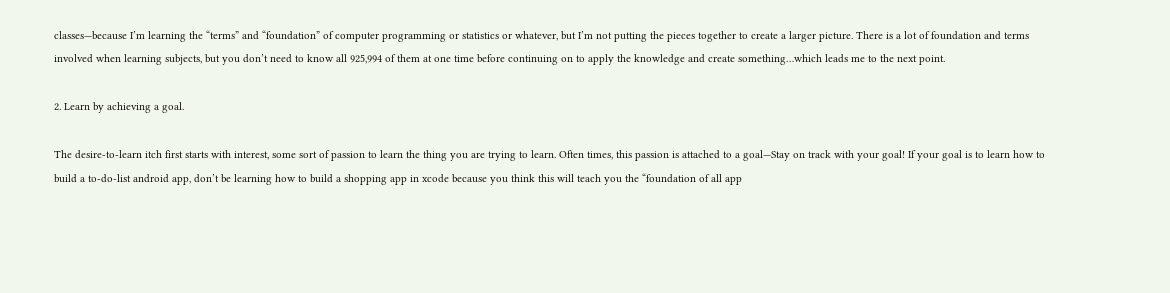classes—because I’m learning the “terms” and “foundation” of computer programming or statistics or whatever, but I’m not putting the pieces together to create a larger picture. There is a lot of foundation and terms involved when learning subjects, but you don’t need to know all 925,994 of them at one time before continuing on to apply the knowledge and create something…which leads me to the next point.

2. Learn by achieving a goal.

The desire-to-learn itch first starts with interest, some sort of passion to learn the thing you are trying to learn. Often times, this passion is attached to a goal—Stay on track with your goal! If your goal is to learn how to build a to-do-list android app, don’t be learning how to build a shopping app in xcode because you think this will teach you the “foundation of all app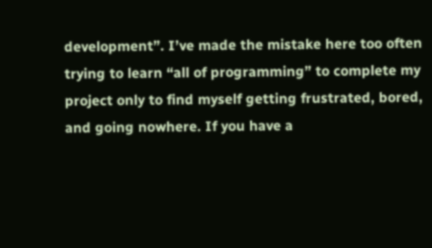development”. I’ve made the mistake here too often trying to learn “all of programming” to complete my project only to find myself getting frustrated, bored, and going nowhere. If you have a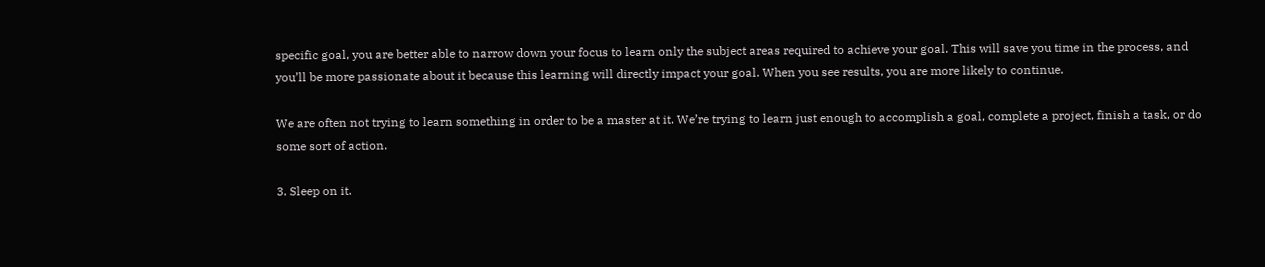specific goal, you are better able to narrow down your focus to learn only the subject areas required to achieve your goal. This will save you time in the process, and you’ll be more passionate about it because this learning will directly impact your goal. When you see results, you are more likely to continue.

We are often not trying to learn something in order to be a master at it. We’re trying to learn just enough to accomplish a goal, complete a project, finish a task, or do some sort of action.

3. Sleep on it.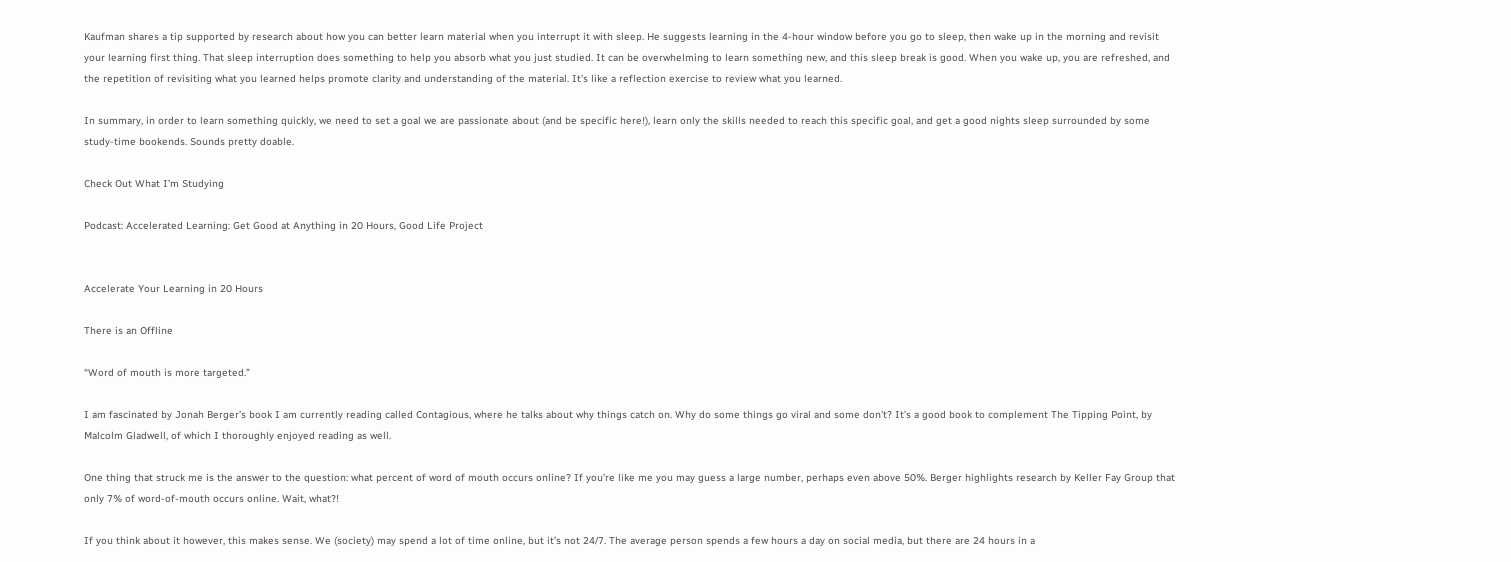Kaufman shares a tip supported by research about how you can better learn material when you interrupt it with sleep. He suggests learning in the 4-hour window before you go to sleep, then wake up in the morning and revisit your learning first thing. That sleep interruption does something to help you absorb what you just studied. It can be overwhelming to learn something new, and this sleep break is good. When you wake up, you are refreshed, and the repetition of revisiting what you learned helps promote clarity and understanding of the material. It’s like a reflection exercise to review what you learned.

In summary, in order to learn something quickly, we need to set a goal we are passionate about (and be specific here!), learn only the skills needed to reach this specific goal, and get a good nights sleep surrounded by some study-time bookends. Sounds pretty doable.

Check Out What I’m Studying

Podcast: Accelerated Learning: Get Good at Anything in 20 Hours, Good Life Project


Accelerate Your Learning in 20 Hours

There is an Offline

“Word of mouth is more targeted.”

I am fascinated by Jonah Berger’s book I am currently reading called Contagious, where he talks about why things catch on. Why do some things go viral and some don’t? It’s a good book to complement The Tipping Point, by Malcolm Gladwell, of which I thoroughly enjoyed reading as well.

One thing that struck me is the answer to the question: what percent of word of mouth occurs online? If you’re like me you may guess a large number, perhaps even above 50%. Berger highlights research by Keller Fay Group that only 7% of word-of-mouth occurs online. Wait, what?!

If you think about it however, this makes sense. We (society) may spend a lot of time online, but it’s not 24/7. The average person spends a few hours a day on social media, but there are 24 hours in a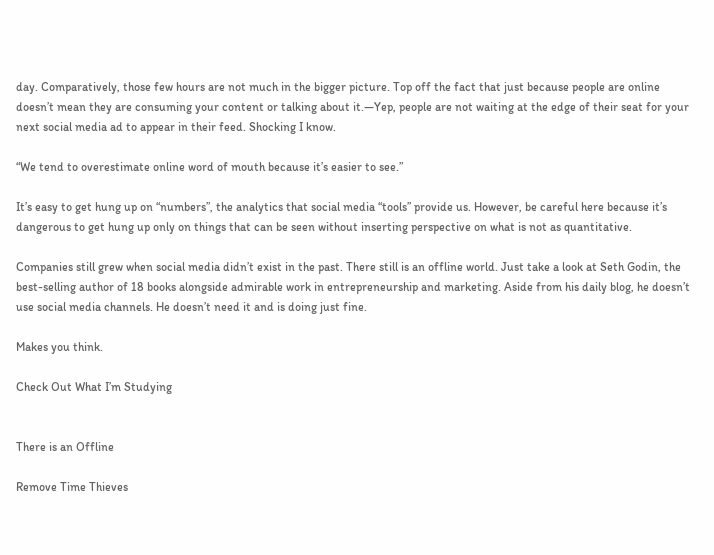day. Comparatively, those few hours are not much in the bigger picture. Top off the fact that just because people are online doesn’t mean they are consuming your content or talking about it.—Yep, people are not waiting at the edge of their seat for your next social media ad to appear in their feed. Shocking I know.

“We tend to overestimate online word of mouth because it’s easier to see.”

It’s easy to get hung up on “numbers”, the analytics that social media “tools” provide us. However, be careful here because it’s dangerous to get hung up only on things that can be seen without inserting perspective on what is not as quantitative.

Companies still grew when social media didn’t exist in the past. There still is an offline world. Just take a look at Seth Godin, the best-selling author of 18 books alongside admirable work in entrepreneurship and marketing. Aside from his daily blog, he doesn’t use social media channels. He doesn’t need it and is doing just fine.

Makes you think.

Check Out What I’m Studying


There is an Offline

Remove Time Thieves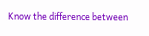Know the difference between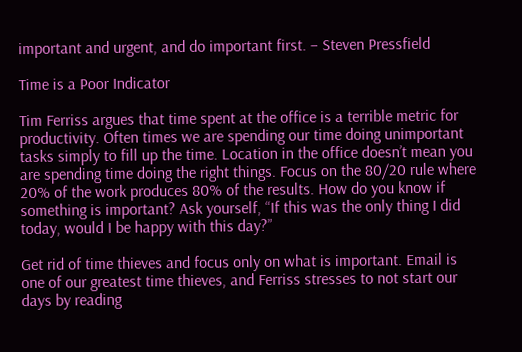important and urgent, and do important first. – Steven Pressfield

Time is a Poor Indicator

Tim Ferriss argues that time spent at the office is a terrible metric for productivity. Often times we are spending our time doing unimportant tasks simply to fill up the time. Location in the office doesn’t mean you are spending time doing the right things. Focus on the 80/20 rule where 20% of the work produces 80% of the results. How do you know if something is important? Ask yourself, “If this was the only thing I did today, would I be happy with this day?”

Get rid of time thieves and focus only on what is important. Email is one of our greatest time thieves, and Ferriss stresses to not start our days by reading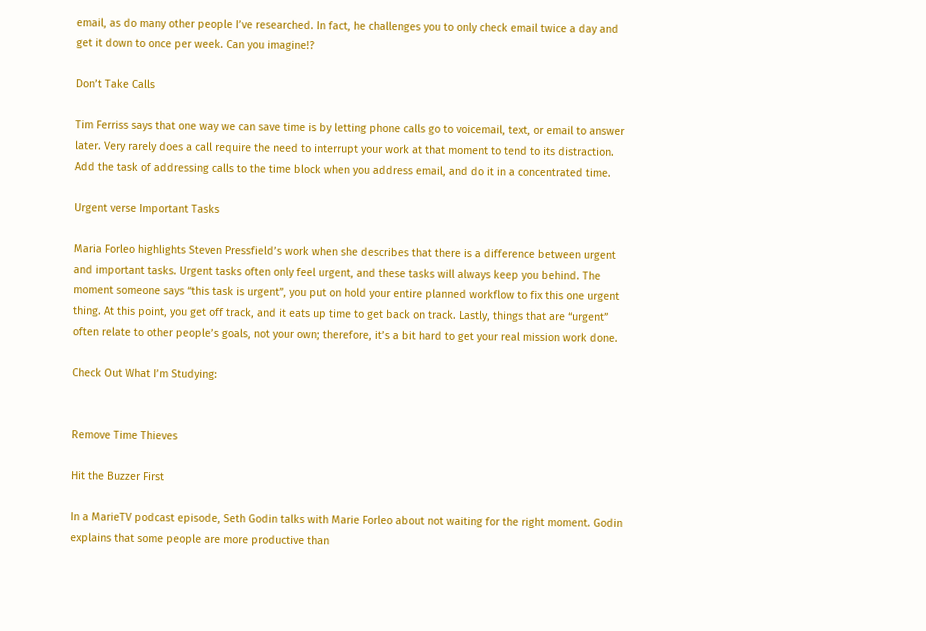email, as do many other people I’ve researched. In fact, he challenges you to only check email twice a day and get it down to once per week. Can you imagine!?

Don’t Take Calls

Tim Ferriss says that one way we can save time is by letting phone calls go to voicemail, text, or email to answer later. Very rarely does a call require the need to interrupt your work at that moment to tend to its distraction. Add the task of addressing calls to the time block when you address email, and do it in a concentrated time.

Urgent verse Important Tasks

Maria Forleo highlights Steven Pressfield’s work when she describes that there is a difference between urgent and important tasks. Urgent tasks often only feel urgent, and these tasks will always keep you behind. The moment someone says “this task is urgent”, you put on hold your entire planned workflow to fix this one urgent thing. At this point, you get off track, and it eats up time to get back on track. Lastly, things that are “urgent” often relate to other people’s goals, not your own; therefore, it’s a bit hard to get your real mission work done.

Check Out What I’m Studying:


Remove Time Thieves

Hit the Buzzer First

In a MarieTV podcast episode, Seth Godin talks with Marie Forleo about not waiting for the right moment. Godin explains that some people are more productive than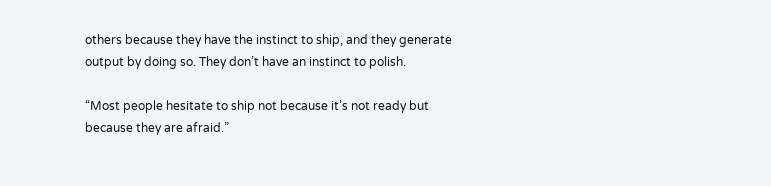others because they have the instinct to ship, and they generate output by doing so. They don’t have an instinct to polish.

“Most people hesitate to ship not because it’s not ready but because they are afraid.”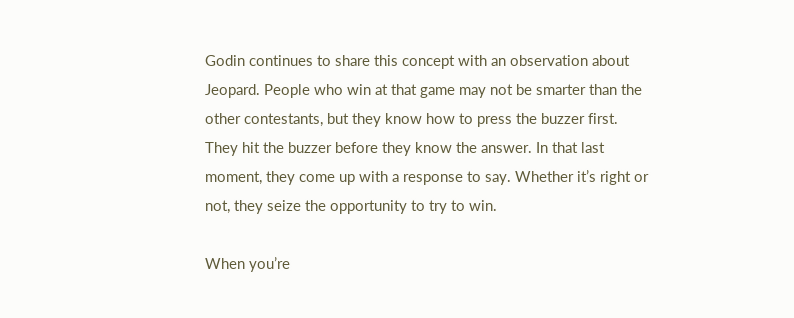Godin continues to share this concept with an observation about Jeopard. People who win at that game may not be smarter than the other contestants, but they know how to press the buzzer first. They hit the buzzer before they know the answer. In that last moment, they come up with a response to say. Whether it’s right or not, they seize the opportunity to try to win.

When you’re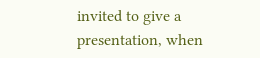invited to give a presentation, when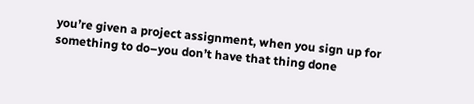you’re given a project assignment, when you sign up for something to do–you don’t have that thing done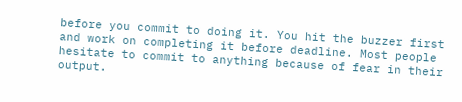before you commit to doing it. You hit the buzzer first and work on completing it before deadline. Most people hesitate to commit to anything because of fear in their output.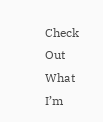Check Out What I’m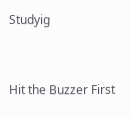Studyig


Hit the Buzzer First